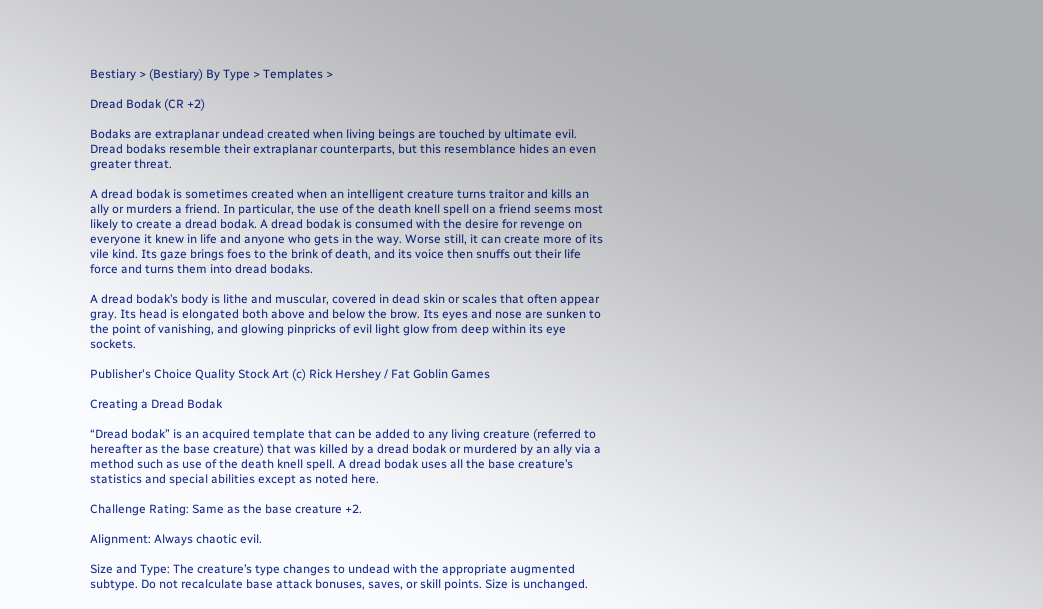Bestiary > (Bestiary) By Type > Templates >

Dread Bodak (CR +2)

Bodaks are extraplanar undead created when living beings are touched by ultimate evil. Dread bodaks resemble their extraplanar counterparts, but this resemblance hides an even greater threat.

A dread bodak is sometimes created when an intelligent creature turns traitor and kills an ally or murders a friend. In particular, the use of the death knell spell on a friend seems most likely to create a dread bodak. A dread bodak is consumed with the desire for revenge on everyone it knew in life and anyone who gets in the way. Worse still, it can create more of its vile kind. Its gaze brings foes to the brink of death, and its voice then snuffs out their life force and turns them into dread bodaks.

A dread bodak’s body is lithe and muscular, covered in dead skin or scales that often appear gray. Its head is elongated both above and below the brow. Its eyes and nose are sunken to the point of vanishing, and glowing pinpricks of evil light glow from deep within its eye sockets.

Publisher's Choice Quality Stock Art (c) Rick Hershey / Fat Goblin Games

Creating a Dread Bodak

“Dread bodak” is an acquired template that can be added to any living creature (referred to hereafter as the base creature) that was killed by a dread bodak or murdered by an ally via a method such as use of the death knell spell. A dread bodak uses all the base creature’s statistics and special abilities except as noted here.

Challenge Rating: Same as the base creature +2.

Alignment: Always chaotic evil.

Size and Type: The creature’s type changes to undead with the appropriate augmented subtype. Do not recalculate base attack bonuses, saves, or skill points. Size is unchanged.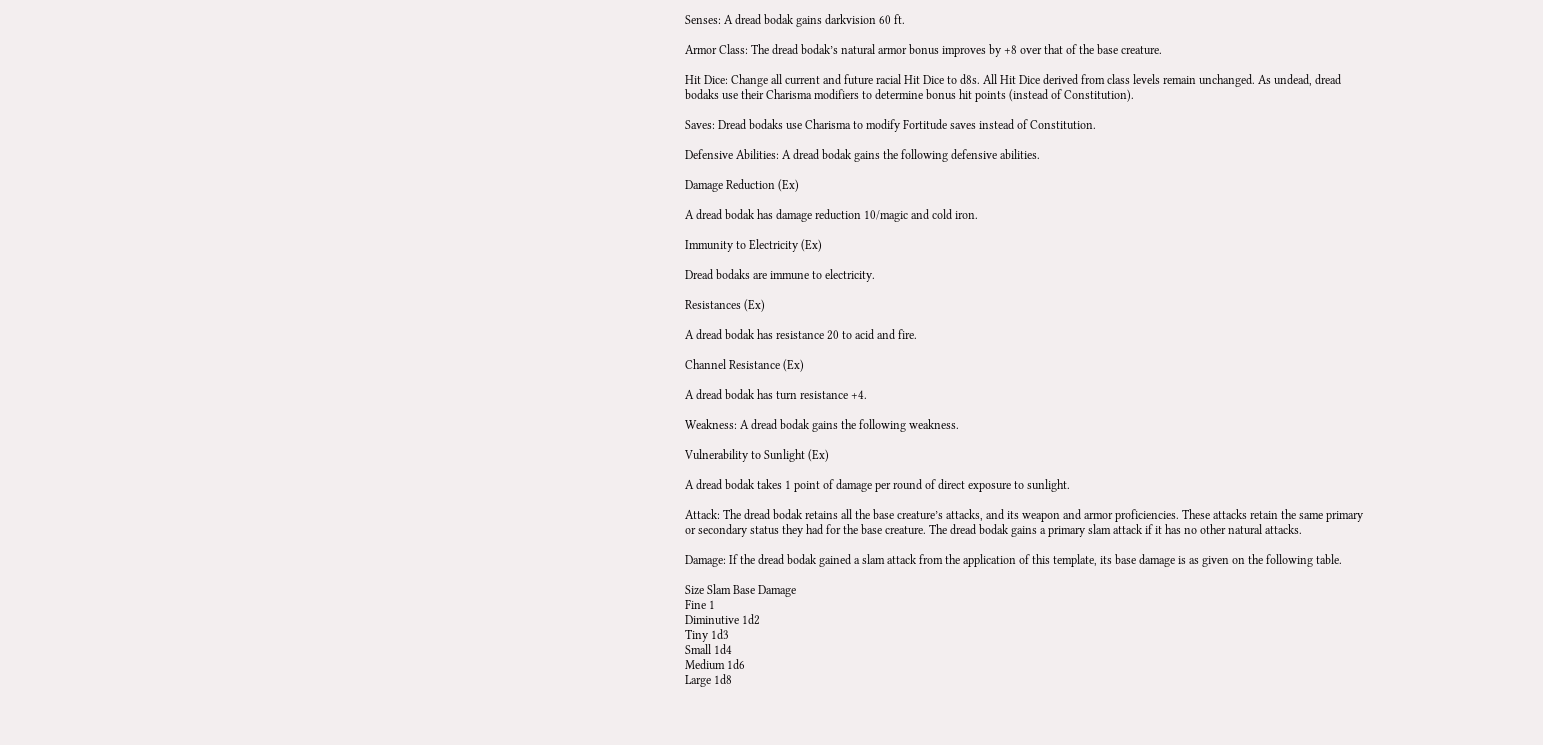Senses: A dread bodak gains darkvision 60 ft.

Armor Class: The dread bodak’s natural armor bonus improves by +8 over that of the base creature.

Hit Dice: Change all current and future racial Hit Dice to d8s. All Hit Dice derived from class levels remain unchanged. As undead, dread bodaks use their Charisma modifiers to determine bonus hit points (instead of Constitution).

Saves: Dread bodaks use Charisma to modify Fortitude saves instead of Constitution.

Defensive Abilities: A dread bodak gains the following defensive abilities.

Damage Reduction (Ex)

A dread bodak has damage reduction 10/magic and cold iron.

Immunity to Electricity (Ex)

Dread bodaks are immune to electricity.

Resistances (Ex)

A dread bodak has resistance 20 to acid and fire.

Channel Resistance (Ex)

A dread bodak has turn resistance +4.

Weakness: A dread bodak gains the following weakness.

Vulnerability to Sunlight (Ex)

A dread bodak takes 1 point of damage per round of direct exposure to sunlight.

Attack: The dread bodak retains all the base creature’s attacks, and its weapon and armor proficiencies. These attacks retain the same primary or secondary status they had for the base creature. The dread bodak gains a primary slam attack if it has no other natural attacks.

Damage: If the dread bodak gained a slam attack from the application of this template, its base damage is as given on the following table.

Size Slam Base Damage
Fine 1
Diminutive 1d2
Tiny 1d3
Small 1d4
Medium 1d6
Large 1d8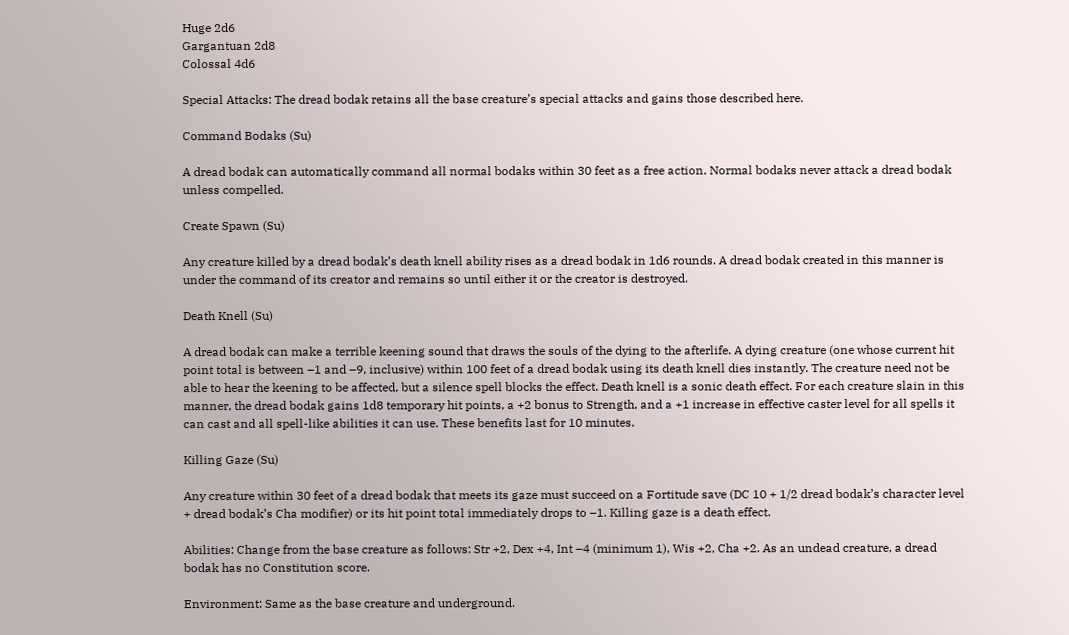Huge 2d6
Gargantuan 2d8
Colossal 4d6

Special Attacks: The dread bodak retains all the base creature’s special attacks and gains those described here.

Command Bodaks (Su)

A dread bodak can automatically command all normal bodaks within 30 feet as a free action. Normal bodaks never attack a dread bodak unless compelled.

Create Spawn (Su)

Any creature killed by a dread bodak’s death knell ability rises as a dread bodak in 1d6 rounds. A dread bodak created in this manner is under the command of its creator and remains so until either it or the creator is destroyed.

Death Knell (Su)

A dread bodak can make a terrible keening sound that draws the souls of the dying to the afterlife. A dying creature (one whose current hit point total is between –1 and –9, inclusive) within 100 feet of a dread bodak using its death knell dies instantly. The creature need not be able to hear the keening to be affected, but a silence spell blocks the effect. Death knell is a sonic death effect. For each creature slain in this manner, the dread bodak gains 1d8 temporary hit points, a +2 bonus to Strength, and a +1 increase in effective caster level for all spells it can cast and all spell-like abilities it can use. These benefits last for 10 minutes.

Killing Gaze (Su)

Any creature within 30 feet of a dread bodak that meets its gaze must succeed on a Fortitude save (DC 10 + 1/2 dread bodak’s character level + dread bodak’s Cha modifier) or its hit point total immediately drops to –1. Killing gaze is a death effect.

Abilities: Change from the base creature as follows: Str +2, Dex +4, Int –4 (minimum 1), Wis +2, Cha +2. As an undead creature, a dread bodak has no Constitution score.

Environment: Same as the base creature and underground.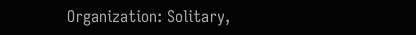Organization: Solitary,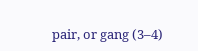pair, or gang (3–4)